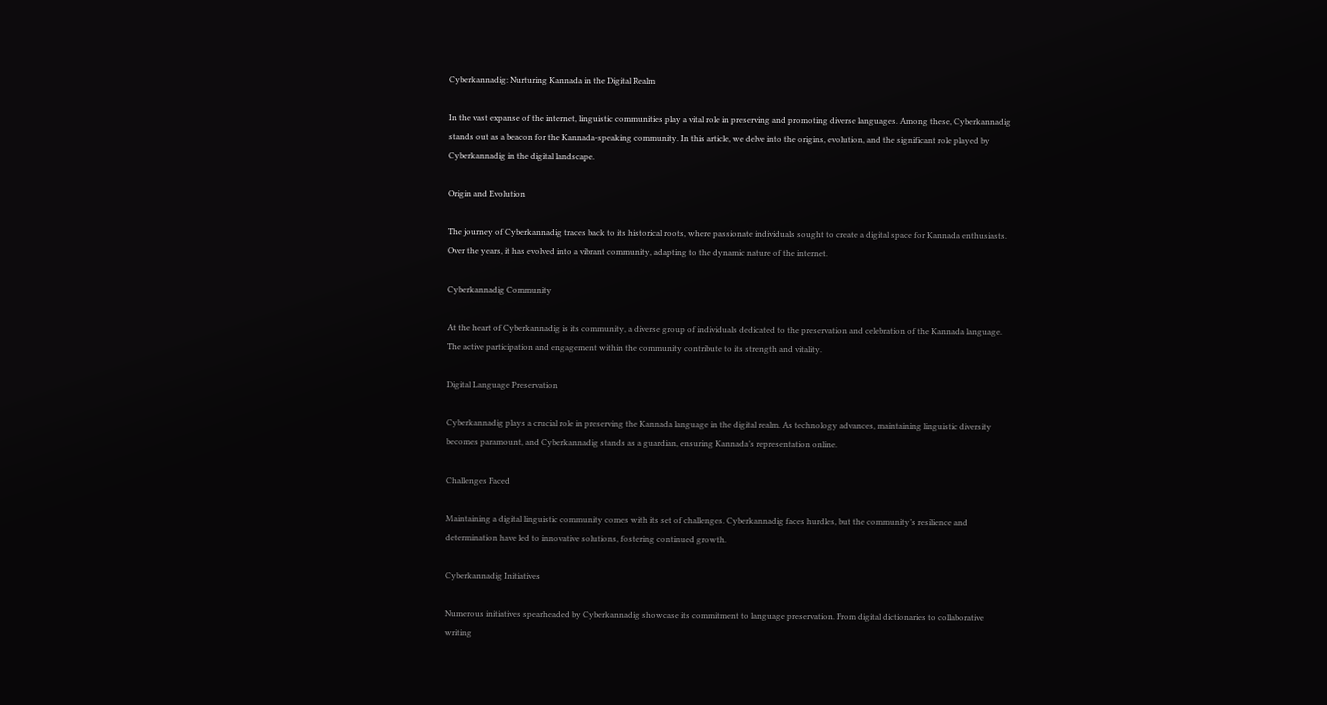Cyberkannadig: Nurturing Kannada in the Digital Realm

In the vast expanse of the internet, linguistic communities play a vital role in preserving and promoting diverse languages. Among these, Cyberkannadig stands out as a beacon for the Kannada-speaking community. In this article, we delve into the origins, evolution, and the significant role played by Cyberkannadig in the digital landscape.

Origin and Evolution

The journey of Cyberkannadig traces back to its historical roots, where passionate individuals sought to create a digital space for Kannada enthusiasts. Over the years, it has evolved into a vibrant community, adapting to the dynamic nature of the internet.

Cyberkannadig Community

At the heart of Cyberkannadig is its community, a diverse group of individuals dedicated to the preservation and celebration of the Kannada language. The active participation and engagement within the community contribute to its strength and vitality.

Digital Language Preservation

Cyberkannadig plays a crucial role in preserving the Kannada language in the digital realm. As technology advances, maintaining linguistic diversity becomes paramount, and Cyberkannadig stands as a guardian, ensuring Kannada’s representation online.

Challenges Faced

Maintaining a digital linguistic community comes with its set of challenges. Cyberkannadig faces hurdles, but the community’s resilience and determination have led to innovative solutions, fostering continued growth.

Cyberkannadig Initiatives

Numerous initiatives spearheaded by Cyberkannadig showcase its commitment to language preservation. From digital dictionaries to collaborative writing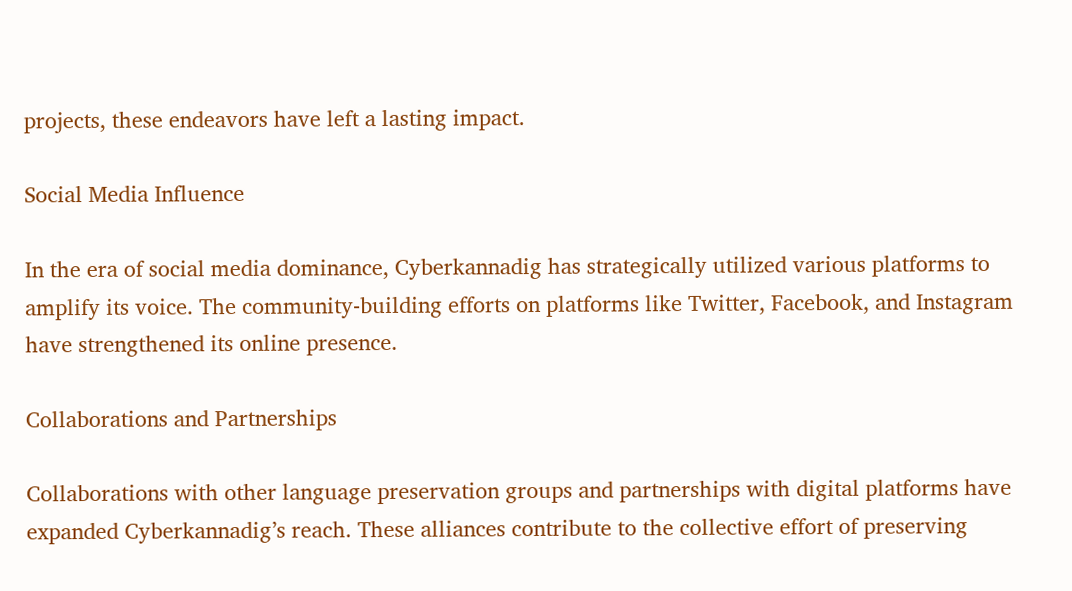projects, these endeavors have left a lasting impact.

Social Media Influence

In the era of social media dominance, Cyberkannadig has strategically utilized various platforms to amplify its voice. The community-building efforts on platforms like Twitter, Facebook, and Instagram have strengthened its online presence.

Collaborations and Partnerships

Collaborations with other language preservation groups and partnerships with digital platforms have expanded Cyberkannadig’s reach. These alliances contribute to the collective effort of preserving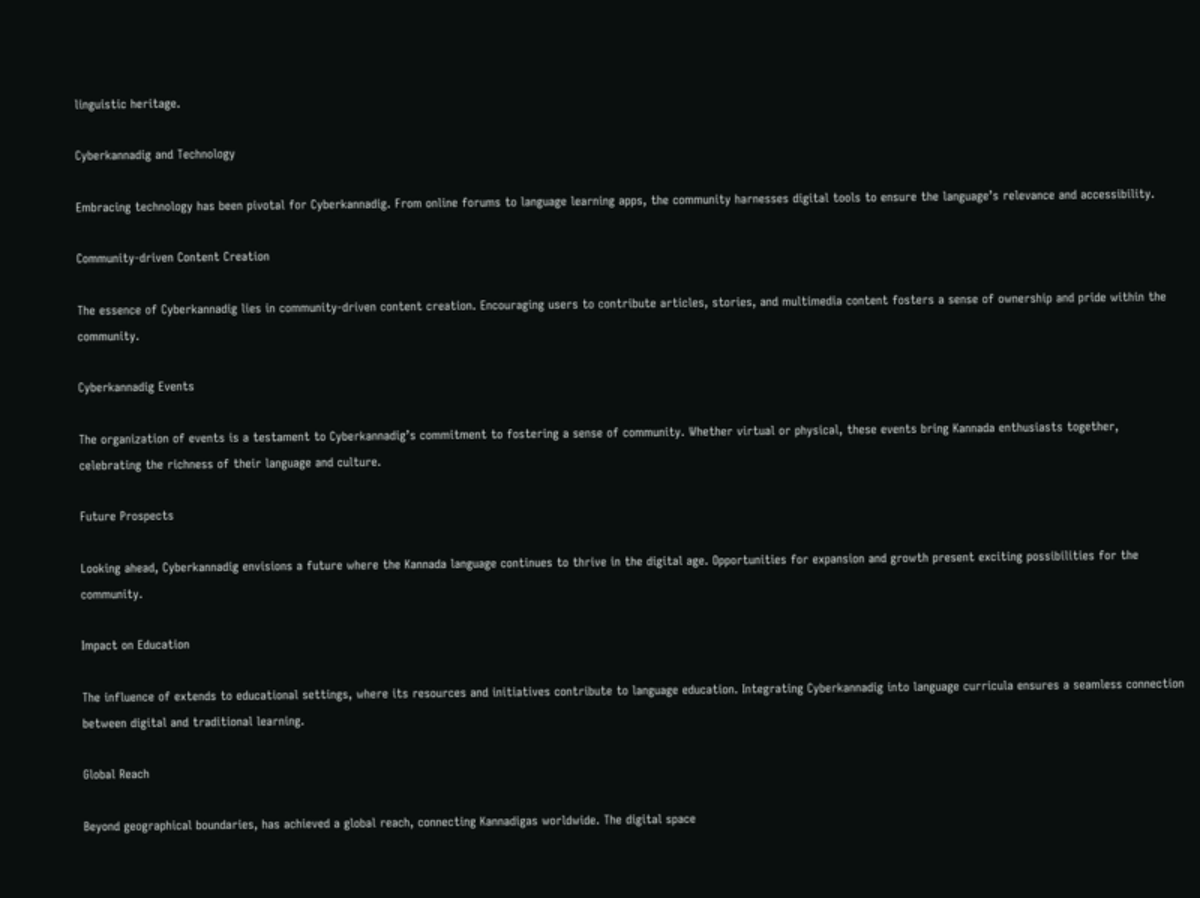linguistic heritage.

Cyberkannadig and Technology

Embracing technology has been pivotal for Cyberkannadig. From online forums to language learning apps, the community harnesses digital tools to ensure the language’s relevance and accessibility.

Community-driven Content Creation

The essence of Cyberkannadig lies in community-driven content creation. Encouraging users to contribute articles, stories, and multimedia content fosters a sense of ownership and pride within the community.

Cyberkannadig Events

The organization of events is a testament to Cyberkannadig’s commitment to fostering a sense of community. Whether virtual or physical, these events bring Kannada enthusiasts together, celebrating the richness of their language and culture.

Future Prospects

Looking ahead, Cyberkannadig envisions a future where the Kannada language continues to thrive in the digital age. Opportunities for expansion and growth present exciting possibilities for the community.

Impact on Education

The influence of extends to educational settings, where its resources and initiatives contribute to language education. Integrating Cyberkannadig into language curricula ensures a seamless connection between digital and traditional learning.

Global Reach

Beyond geographical boundaries, has achieved a global reach, connecting Kannadigas worldwide. The digital space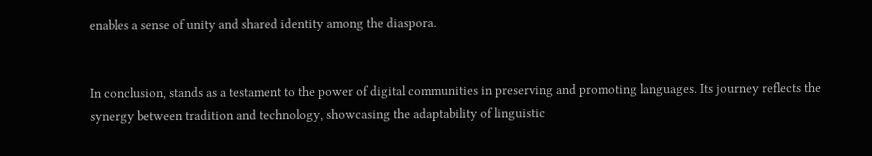enables a sense of unity and shared identity among the diaspora.


In conclusion, stands as a testament to the power of digital communities in preserving and promoting languages. Its journey reflects the synergy between tradition and technology, showcasing the adaptability of linguistic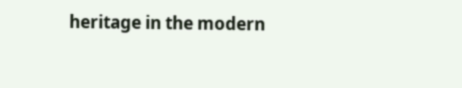heritage in the modern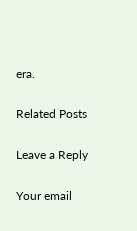era.

Related Posts

Leave a Reply

Your email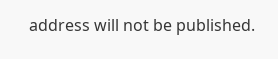address will not be published.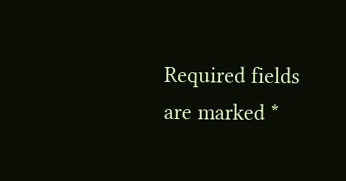Required fields are marked *